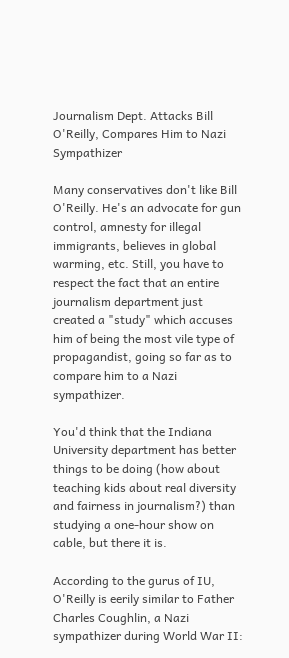Journalism Dept. Attacks Bill O'Reilly, Compares Him to Nazi Sympathizer

Many conservatives don't like Bill O'Reilly. He's an advocate for gun control, amnesty for illegal immigrants, believes in global warming, etc. Still, you have to respect the fact that an entire journalism department just created a "study" which accuses him of being the most vile type of propagandist, going so far as to compare him to a Nazi sympathizer.

You'd think that the Indiana University department has better things to be doing (how about teaching kids about real diversity and fairness in journalism?) than studying a one-hour show on cable, but there it is.

According to the gurus of IU, O'Reilly is eerily similar to Father Charles Coughlin, a Nazi sympathizer during World War II: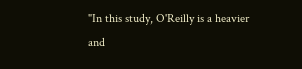"In this study, O'Reilly is a heavier and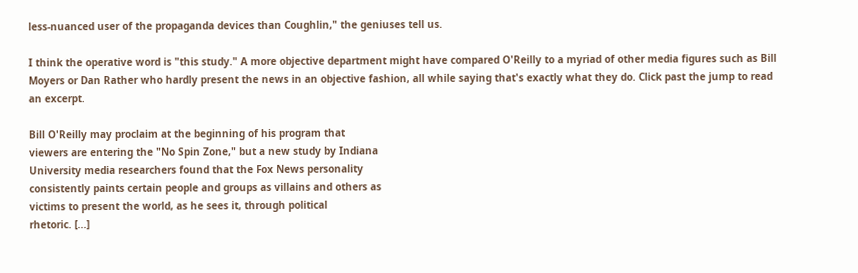less-nuanced user of the propaganda devices than Coughlin," the geniuses tell us.

I think the operative word is "this study." A more objective department might have compared O'Reilly to a myriad of other media figures such as Bill Moyers or Dan Rather who hardly present the news in an objective fashion, all while saying that's exactly what they do. Click past the jump to read an excerpt.

Bill O'Reilly may proclaim at the beginning of his program that
viewers are entering the "No Spin Zone," but a new study by Indiana
University media researchers found that the Fox News personality
consistently paints certain people and groups as villains and others as
victims to present the world, as he sees it, through political
rhetoric. [...]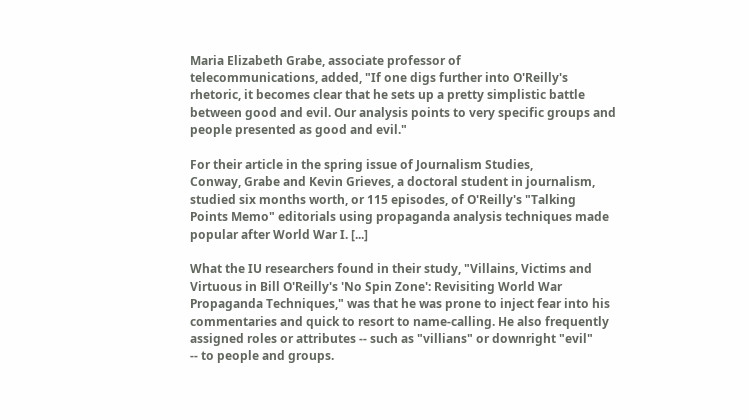Maria Elizabeth Grabe, associate professor of
telecommunications, added, "If one digs further into O'Reilly's
rhetoric, it becomes clear that he sets up a pretty simplistic battle
between good and evil. Our analysis points to very specific groups and
people presented as good and evil."

For their article in the spring issue of Journalism Studies,
Conway, Grabe and Kevin Grieves, a doctoral student in journalism,
studied six months worth, or 115 episodes, of O'Reilly's "Talking
Points Memo" editorials using propaganda analysis techniques made
popular after World War I. [...]

What the IU researchers found in their study, "Villains, Victims and
Virtuous in Bill O'Reilly's 'No Spin Zone': Revisiting World War
Propaganda Techniques," was that he was prone to inject fear into his
commentaries and quick to resort to name-calling. He also frequently
assigned roles or attributes -- such as "villians" or downright "evil"
-- to people and groups.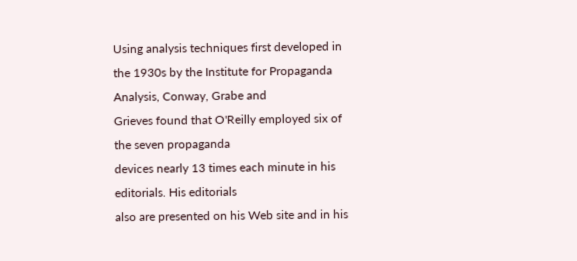Using analysis techniques first developed in
the 1930s by the Institute for Propaganda Analysis, Conway, Grabe and
Grieves found that O'Reilly employed six of the seven propaganda
devices nearly 13 times each minute in his editorials. His editorials
also are presented on his Web site and in his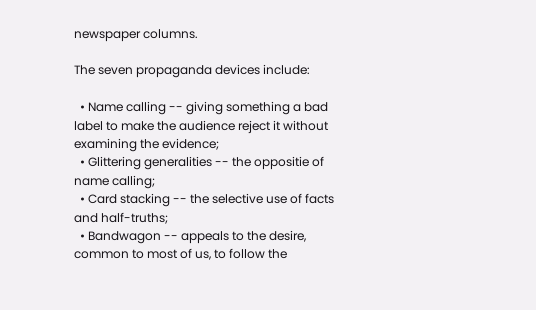newspaper columns.

The seven propaganda devices include:

  • Name calling -- giving something a bad label to make the audience reject it without examining the evidence;
  • Glittering generalities -- the oppositie of name calling;
  • Card stacking -- the selective use of facts and half-truths;
  • Bandwagon -- appeals to the desire, common to most of us, to follow the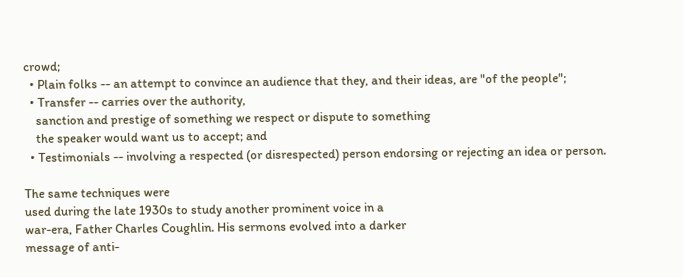crowd;
  • Plain folks -- an attempt to convince an audience that they, and their ideas, are "of the people";
  • Transfer -- carries over the authority,
    sanction and prestige of something we respect or dispute to something
    the speaker would want us to accept; and
  • Testimonials -- involving a respected (or disrespected) person endorsing or rejecting an idea or person.

The same techniques were
used during the late 1930s to study another prominent voice in a
war-era, Father Charles Coughlin. His sermons evolved into a darker
message of anti-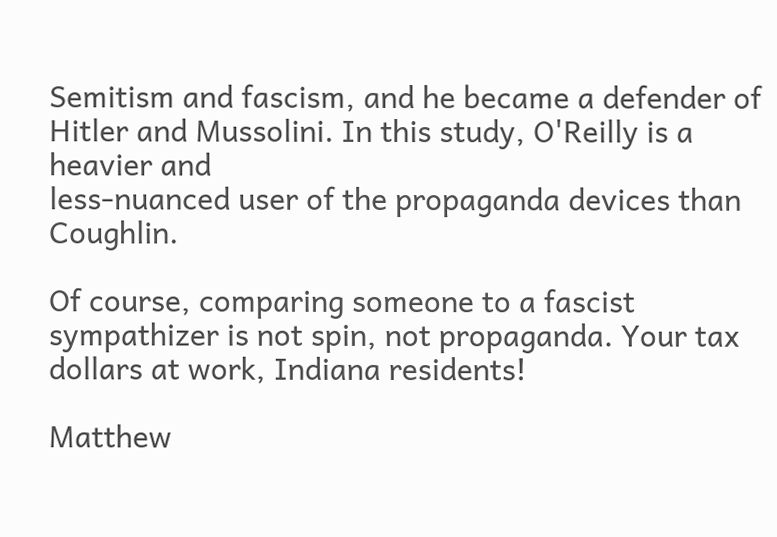Semitism and fascism, and he became a defender of
Hitler and Mussolini. In this study, O'Reilly is a heavier and
less-nuanced user of the propaganda devices than Coughlin.

Of course, comparing someone to a fascist sympathizer is not spin, not propaganda. Your tax dollars at work, Indiana residents!

Matthew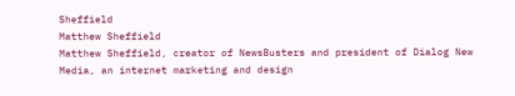Sheffield
Matthew Sheffield
Matthew Sheffield, creator of NewsBusters and president of Dialog New Media, an internet marketing and design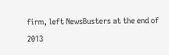firm, left NewsBusters at the end of 2013